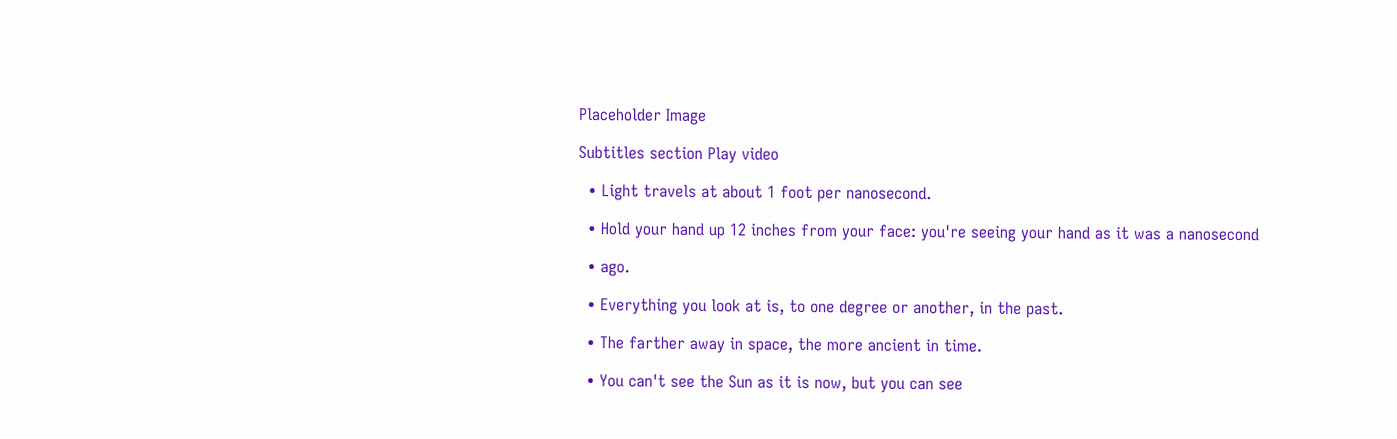Placeholder Image

Subtitles section Play video

  • Light travels at about 1 foot per nanosecond.

  • Hold your hand up 12 inches from your face: you're seeing your hand as it was a nanosecond

  • ago.

  • Everything you look at is, to one degree or another, in the past.

  • The farther away in space, the more ancient in time.

  • You can't see the Sun as it is now, but you can see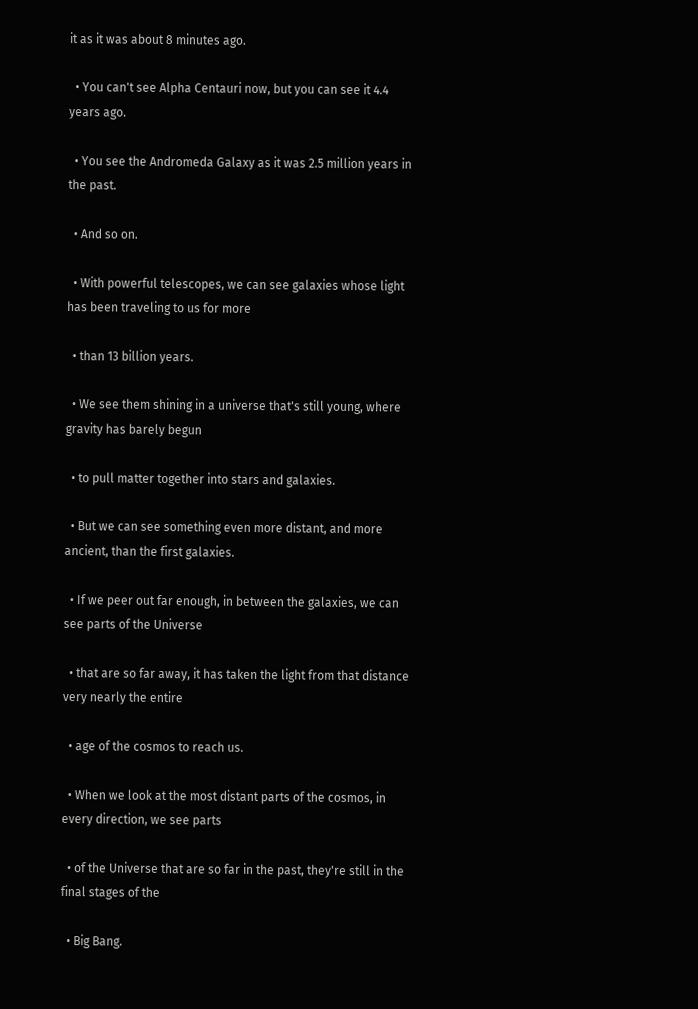it as it was about 8 minutes ago.

  • You can't see Alpha Centauri now, but you can see it 4.4 years ago.

  • You see the Andromeda Galaxy as it was 2.5 million years in the past.

  • And so on.

  • With powerful telescopes, we can see galaxies whose light has been traveling to us for more

  • than 13 billion years.

  • We see them shining in a universe that's still young, where gravity has barely begun

  • to pull matter together into stars and galaxies.

  • But we can see something even more distant, and more ancient, than the first galaxies.

  • If we peer out far enough, in between the galaxies, we can see parts of the Universe

  • that are so far away, it has taken the light from that distance very nearly the entire

  • age of the cosmos to reach us.

  • When we look at the most distant parts of the cosmos, in every direction, we see parts

  • of the Universe that are so far in the past, they're still in the final stages of the

  • Big Bang.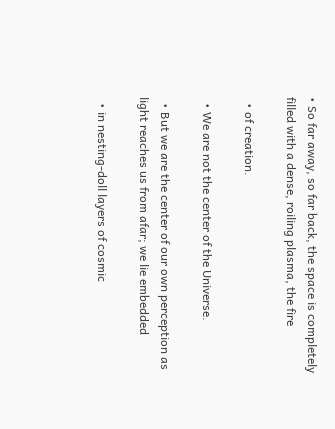• So far away, so far back, the space is completely filled with a dense, roiling plasma, the fire

  • of creation.

  • We are not the center of the Universe.

  • But we are the center of our own perception as light reaches us from afar; we lie embedded

  • in nesting-doll layers of cosmic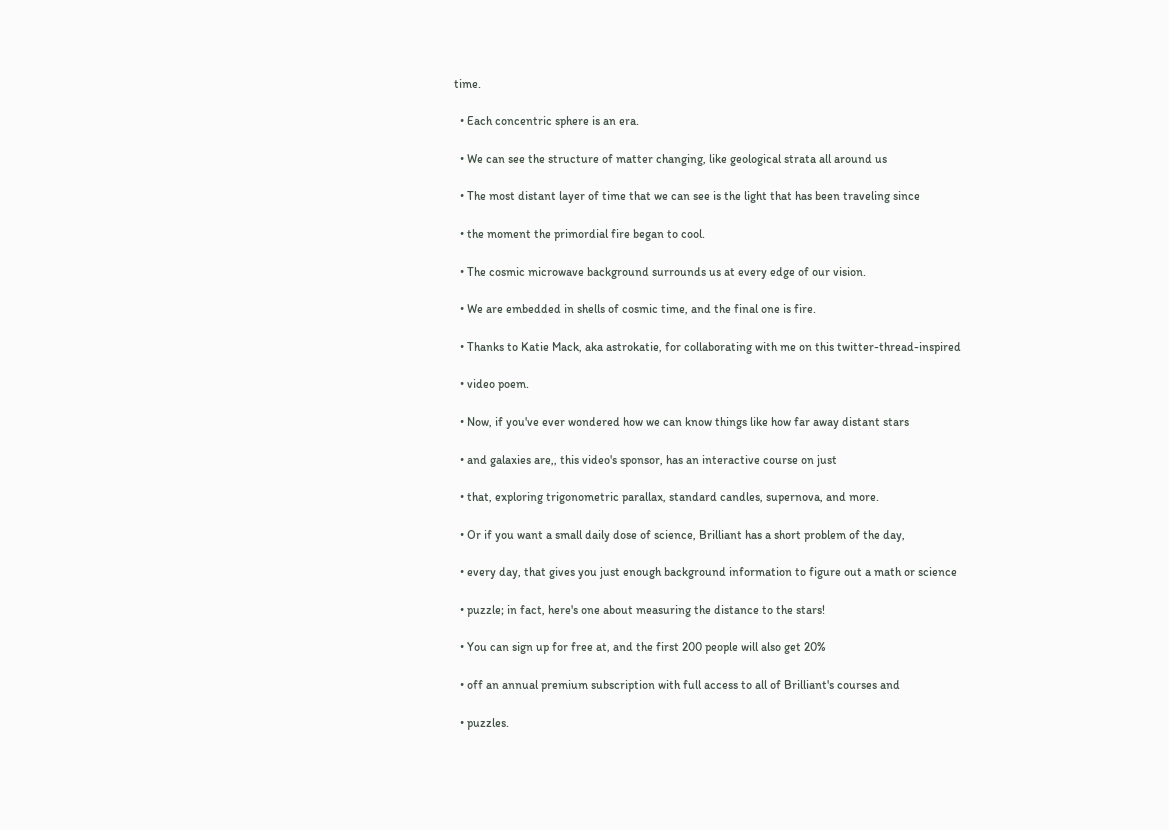time.

  • Each concentric sphere is an era.

  • We can see the structure of matter changing, like geological strata all around us

  • The most distant layer of time that we can see is the light that has been traveling since

  • the moment the primordial fire began to cool.

  • The cosmic microwave background surrounds us at every edge of our vision.

  • We are embedded in shells of cosmic time, and the final one is fire.

  • Thanks to Katie Mack, aka astrokatie, for collaborating with me on this twitter-thread-inspired

  • video poem.

  • Now, if you've ever wondered how we can know things like how far away distant stars

  • and galaxies are,, this video's sponsor, has an interactive course on just

  • that, exploring trigonometric parallax, standard candles, supernova, and more.

  • Or if you want a small daily dose of science, Brilliant has a short problem of the day,

  • every day, that gives you just enough background information to figure out a math or science

  • puzzle; in fact, here's one about measuring the distance to the stars!

  • You can sign up for free at, and the first 200 people will also get 20%

  • off an annual premium subscription with full access to all of Brilliant's courses and

  • puzzles.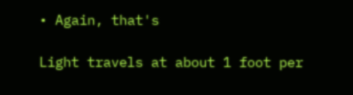• Again, that's

Light travels at about 1 foot per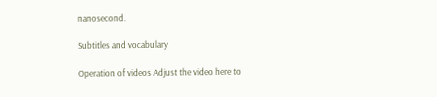nanosecond.

Subtitles and vocabulary

Operation of videos Adjust the video here to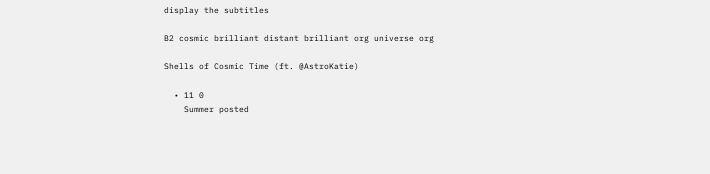display the subtitles

B2 cosmic brilliant distant brilliant org universe org

Shells of Cosmic Time (ft. @AstroKatie)

  • 11 0
    Summer posted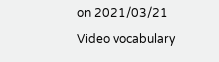on 2021/03/21
Video vocabulary